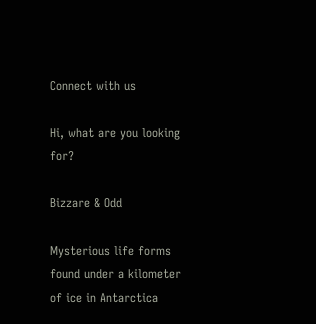Connect with us

Hi, what are you looking for?

Bizzare & Odd

Mysterious life forms found under a kilometer of ice in Antarctica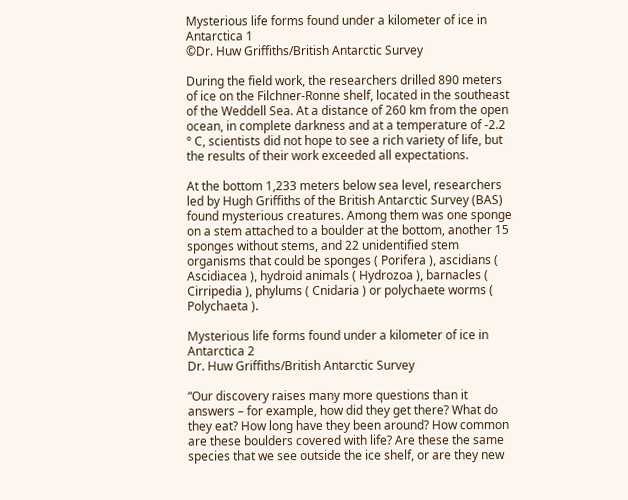Mysterious life forms found under a kilometer of ice in Antarctica 1
©Dr. Huw Griffiths/British Antarctic Survey

During the field work, the researchers drilled 890 meters of ice on the Filchner-Ronne shelf, located in the southeast of the Weddell Sea. At a distance of 260 km from the open ocean, in complete darkness and at a temperature of -2.2 ° C, scientists did not hope to see a rich variety of life, but the results of their work exceeded all expectations.

At the bottom 1,233 meters below sea level, researchers led by Hugh Griffiths of the British Antarctic Survey (BAS) found mysterious creatures. Among them was one sponge on a stem attached to a boulder at the bottom, another 15 sponges without stems, and 22 unidentified stem organisms that could be sponges ( Porifera ), ascidians ( Ascidiacea ), hydroid animals ( Hydrozoa ), barnacles ( Cirripedia ), phylums ( Cnidaria ) or polychaete worms ( Polychaeta ).

Mysterious life forms found under a kilometer of ice in Antarctica 2
Dr. Huw Griffiths/British Antarctic Survey

“Our discovery raises many more questions than it answers – for example, how did they get there? What do they eat? How long have they been around? How common are these boulders covered with life? Are these the same species that we see outside the ice shelf, or are they new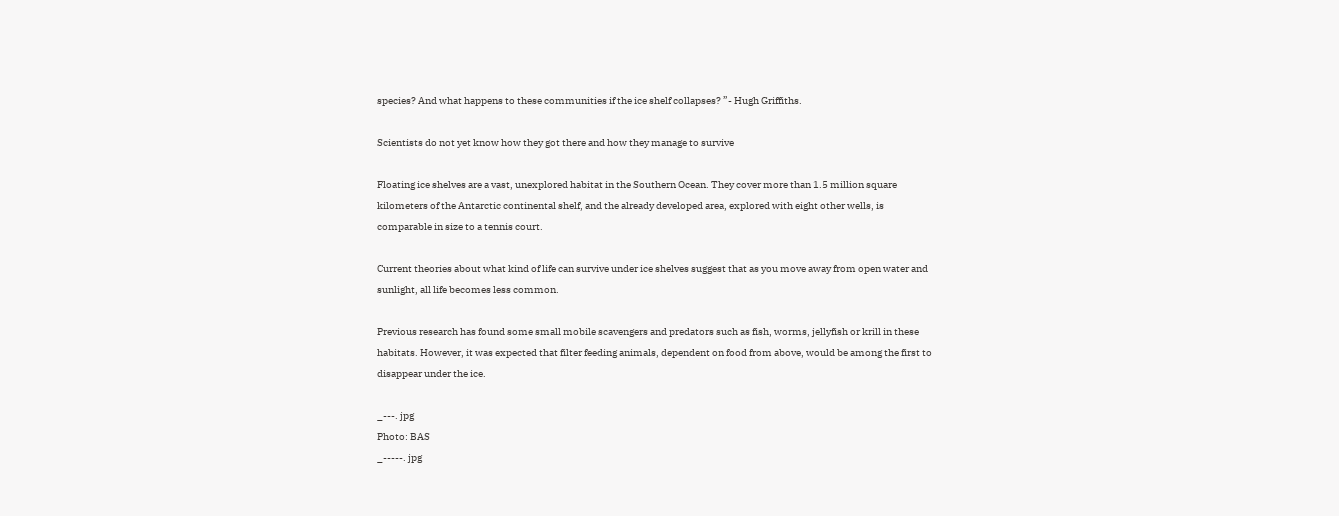species? And what happens to these communities if the ice shelf collapses? ”- Hugh Griffiths.

Scientists do not yet know how they got there and how they manage to survive

Floating ice shelves are a vast, unexplored habitat in the Southern Ocean. They cover more than 1.5 million square kilometers of the Antarctic continental shelf, and the already developed area, explored with eight other wells, is comparable in size to a tennis court.

Current theories about what kind of life can survive under ice shelves suggest that as you move away from open water and sunlight, all life becomes less common.

Previous research has found some small mobile scavengers and predators such as fish, worms, jellyfish or krill in these habitats. However, it was expected that filter feeding animals, dependent on food from above, would be among the first to disappear under the ice.

_---. jpg
Photo: BAS
_-----. jpg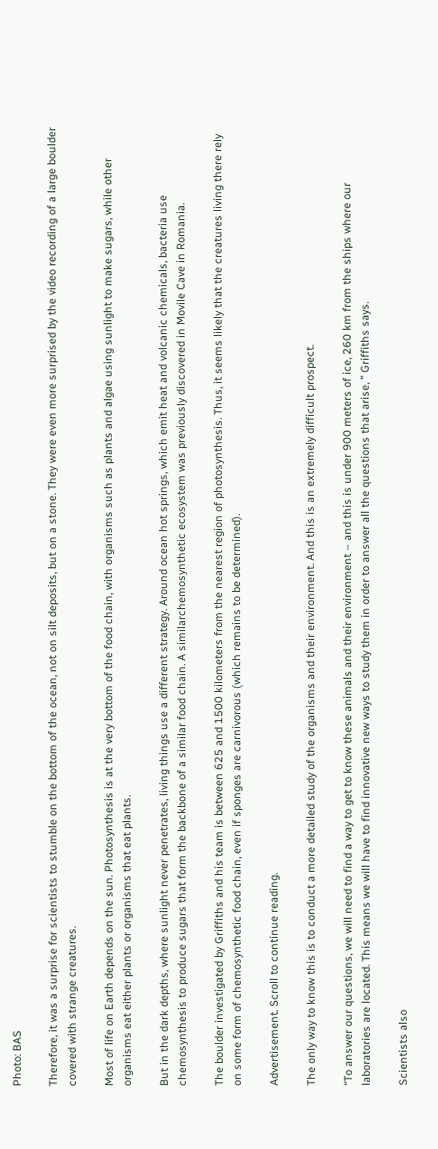Photo: BAS

Therefore, it was a surprise for scientists to stumble on the bottom of the ocean, not on silt deposits, but on a stone. They were even more surprised by the video recording of a large boulder covered with strange creatures.

Most of life on Earth depends on the sun. Photosynthesis is at the very bottom of the food chain, with organisms such as plants and algae using sunlight to make sugars, while other organisms eat either plants or organisms that eat plants.

But in the dark depths, where sunlight never penetrates, living things use a different strategy. Around ocean hot springs, which emit heat and volcanic chemicals, bacteria use chemosynthesis to produce sugars that form the backbone of a similar food chain. A similarchemosynthetic ecosystem was previously discovered in Movile Cave in Romania.

The boulder investigated by Griffiths and his team is between 625 and 1500 kilometers from the nearest region of photosynthesis. Thus, it seems likely that the creatures living there rely on some form of chemosynthetic food chain, even if sponges are carnivorous (which remains to be determined).

Advertisement. Scroll to continue reading.

The only way to know this is to conduct a more detailed study of the organisms and their environment. And this is an extremely difficult prospect.

“To answer our questions, we will need to find a way to get to know these animals and their environment – and this is under 900 meters of ice, 260 km from the ships where our laboratories are located. This means we will have to find innovative new ways to study them in order to answer all the questions that arise, ” Griffiths says.

Scientists also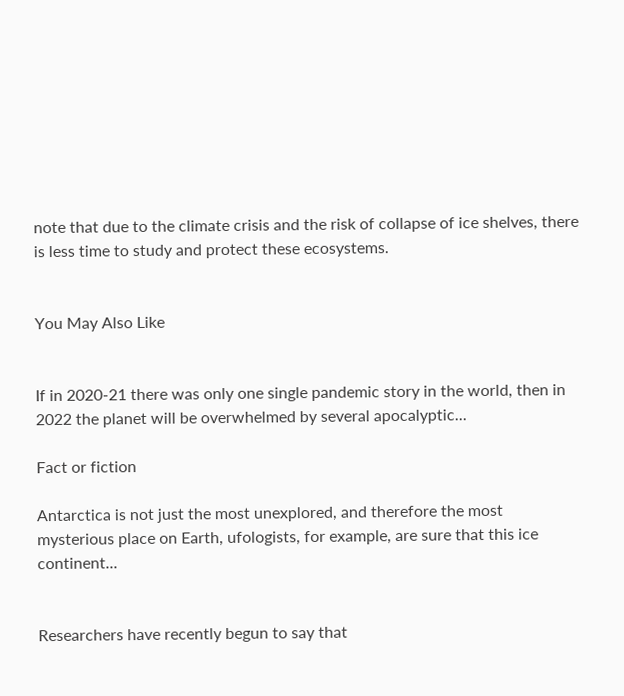note that due to the climate crisis and the risk of collapse of ice shelves, there is less time to study and protect these ecosystems.


You May Also Like


If in 2020-21 there was only one single pandemic story in the world, then in 2022 the planet will be overwhelmed by several apocalyptic...

Fact or fiction

Antarctica is not just the most unexplored, and therefore the most mysterious place on Earth, ufologists, for example, are sure that this ice continent...


Researchers have recently begun to say that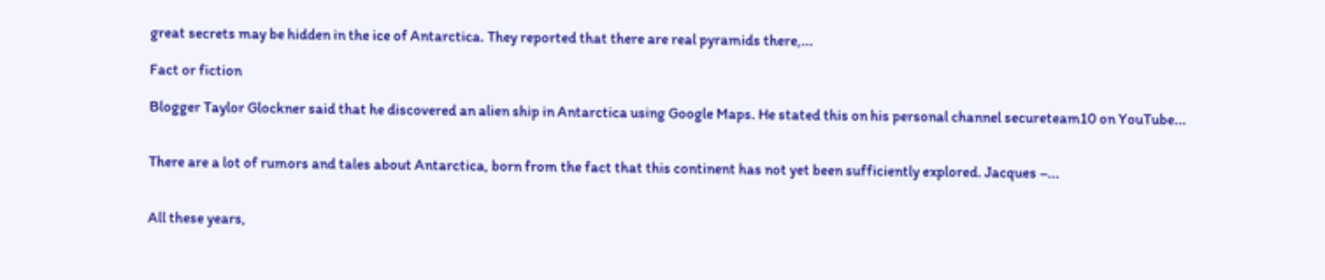great secrets may be hidden in the ice of Antarctica. They reported that there are real pyramids there,...

Fact or fiction

Blogger Taylor Glockner said that he discovered an alien ship in Antarctica using Google Maps. He stated this on his personal channel secureteam10 on YouTube...


There are a lot of rumors and tales about Antarctica, born from the fact that this continent has not yet been sufficiently explored. Jacques –...


All these years,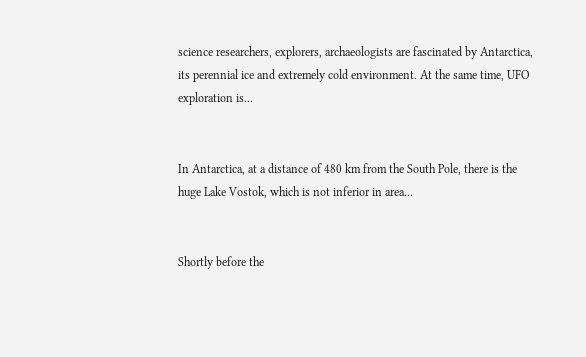science researchers, explorers, archaeologists are fascinated by Antarctica, its perennial ice and extremely cold environment. At the same time, UFO exploration is...


In Antarctica, at a distance of 480 km from the South Pole, there is the huge Lake Vostok, which is not inferior in area...


Shortly before the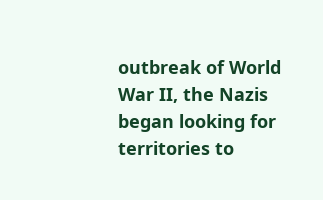outbreak of World War II, the Nazis began looking for territories to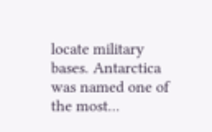locate military bases. Antarctica was named one of the most...